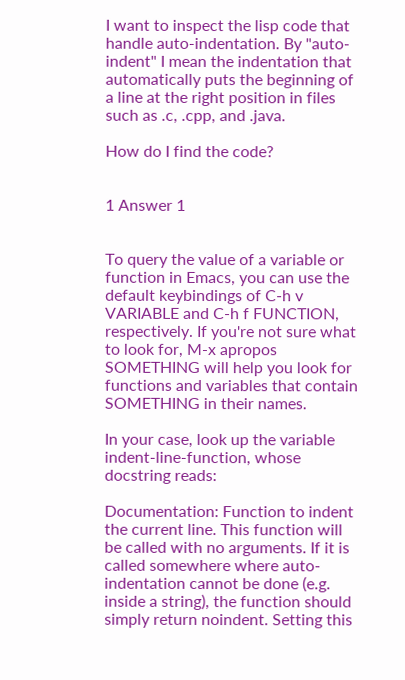I want to inspect the lisp code that handle auto-indentation. By "auto-indent" I mean the indentation that automatically puts the beginning of a line at the right position in files such as .c, .cpp, and .java.

How do I find the code?


1 Answer 1


To query the value of a variable or function in Emacs, you can use the default keybindings of C-h v VARIABLE and C-h f FUNCTION, respectively. If you're not sure what to look for, M-x apropos SOMETHING will help you look for functions and variables that contain SOMETHING in their names.

In your case, look up the variable indent-line-function, whose docstring reads:

Documentation: Function to indent the current line. This function will be called with no arguments. If it is called somewhere where auto-indentation cannot be done (e.g. inside a string), the function should simply return noindent. Setting this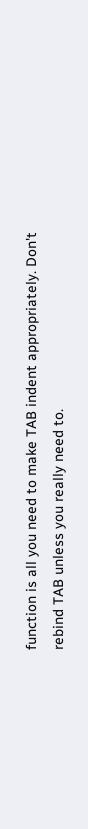function is all you need to make TAB indent appropriately. Don't rebind TAB unless you really need to.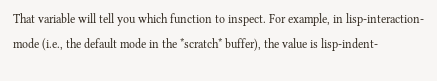That variable will tell you which function to inspect. For example, in lisp-interaction-mode (i.e., the default mode in the *scratch* buffer), the value is lisp-indent-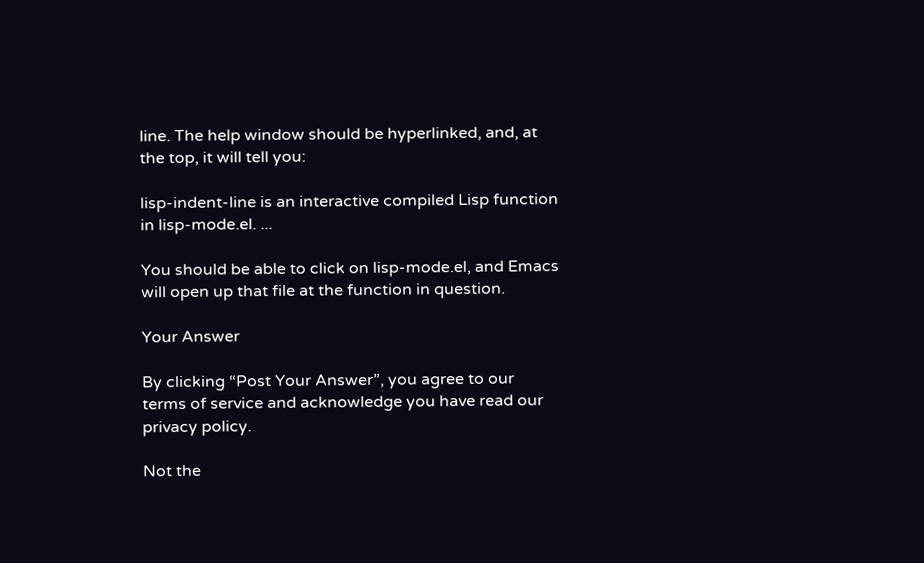line. The help window should be hyperlinked, and, at the top, it will tell you:

lisp-indent-line is an interactive compiled Lisp function in lisp-mode.el. ...

You should be able to click on lisp-mode.el, and Emacs will open up that file at the function in question.

Your Answer

By clicking “Post Your Answer”, you agree to our terms of service and acknowledge you have read our privacy policy.

Not the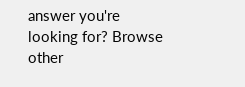answer you're looking for? Browse other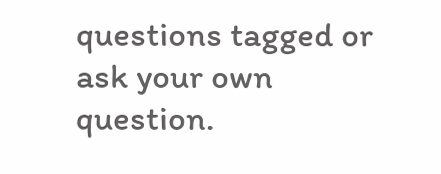questions tagged or ask your own question.